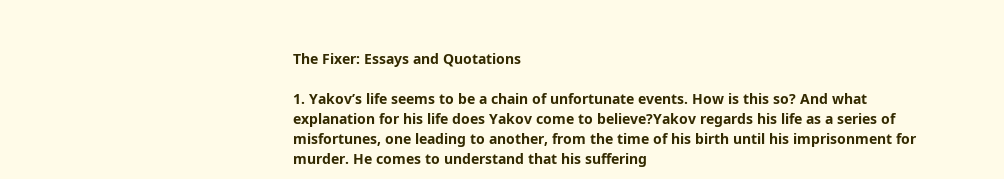The Fixer: Essays and Quotations

1. Yakov’s life seems to be a chain of unfortunate events. How is this so? And what explanation for his life does Yakov come to believe?Yakov regards his life as a series of misfortunes, one leading to another, from the time of his birth until his imprisonment for murder. He comes to understand that his suffering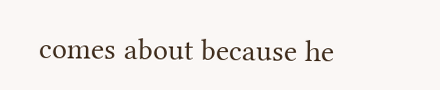comes about because he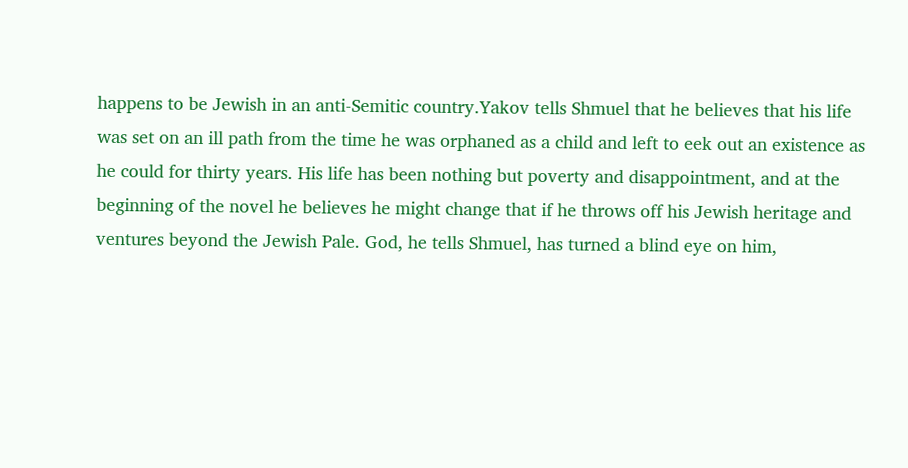happens to be Jewish in an anti-Semitic country.Yakov tells Shmuel that he believes that his life was set on an ill path from the time he was orphaned as a child and left to eek out an existence as he could for thirty years. His life has been nothing but poverty and disappointment, and at the beginning of the novel he believes he might change that if he throws off his Jewish heritage and ventures beyond the Jewish Pale. God, he tells Shmuel, has turned a blind eye on him,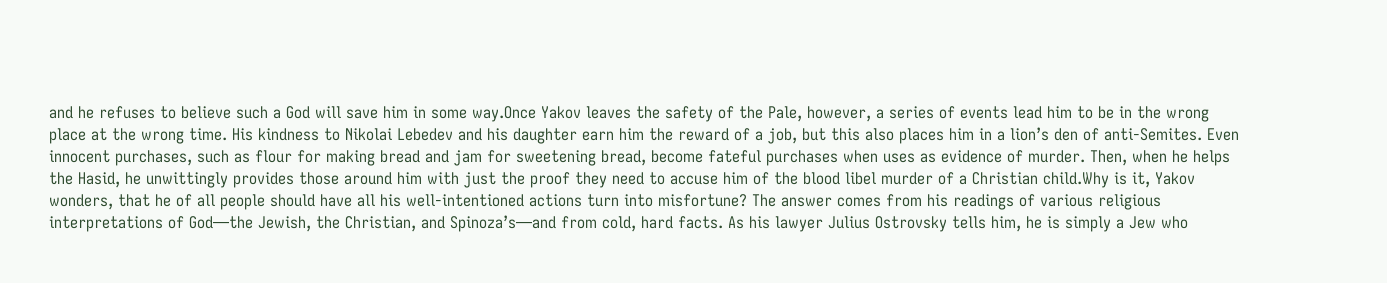and he refuses to believe such a God will save him in some way.Once Yakov leaves the safety of the Pale, however, a series of events lead him to be in the wrong place at the wrong time. His kindness to Nikolai Lebedev and his daughter earn him the reward of a job, but this also places him in a lion’s den of anti-Semites. Even innocent purchases, such as flour for making bread and jam for sweetening bread, become fateful purchases when uses as evidence of murder. Then, when he helps the Hasid, he unwittingly provides those around him with just the proof they need to accuse him of the blood libel murder of a Christian child.Why is it, Yakov wonders, that he of all people should have all his well-intentioned actions turn into misfortune? The answer comes from his readings of various religious interpretations of God—the Jewish, the Christian, and Spinoza’s—and from cold, hard facts. As his lawyer Julius Ostrovsky tells him, he is simply a Jew who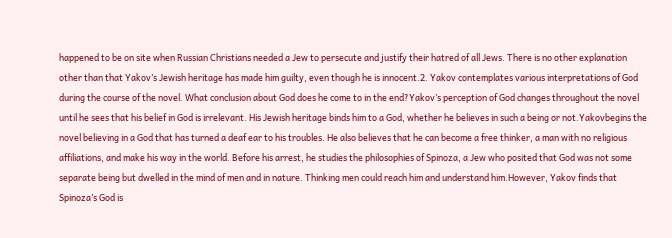happened to be on site when Russian Christians needed a Jew to persecute and justify their hatred of all Jews. There is no other explanation other than that Yakov’s Jewish heritage has made him guilty, even though he is innocent.2. Yakov contemplates various interpretations of God during the course of the novel. What conclusion about God does he come to in the end?Yakov’s perception of God changes throughout the novel until he sees that his belief in God is irrelevant. His Jewish heritage binds him to a God, whether he believes in such a being or not.Yakovbegins the novel believing in a God that has turned a deaf ear to his troubles. He also believes that he can become a free thinker, a man with no religious affiliations, and make his way in the world. Before his arrest, he studies the philosophies of Spinoza, a Jew who posited that God was not some separate being but dwelled in the mind of men and in nature. Thinking men could reach him and understand him.However, Yakov finds that Spinoza’s God is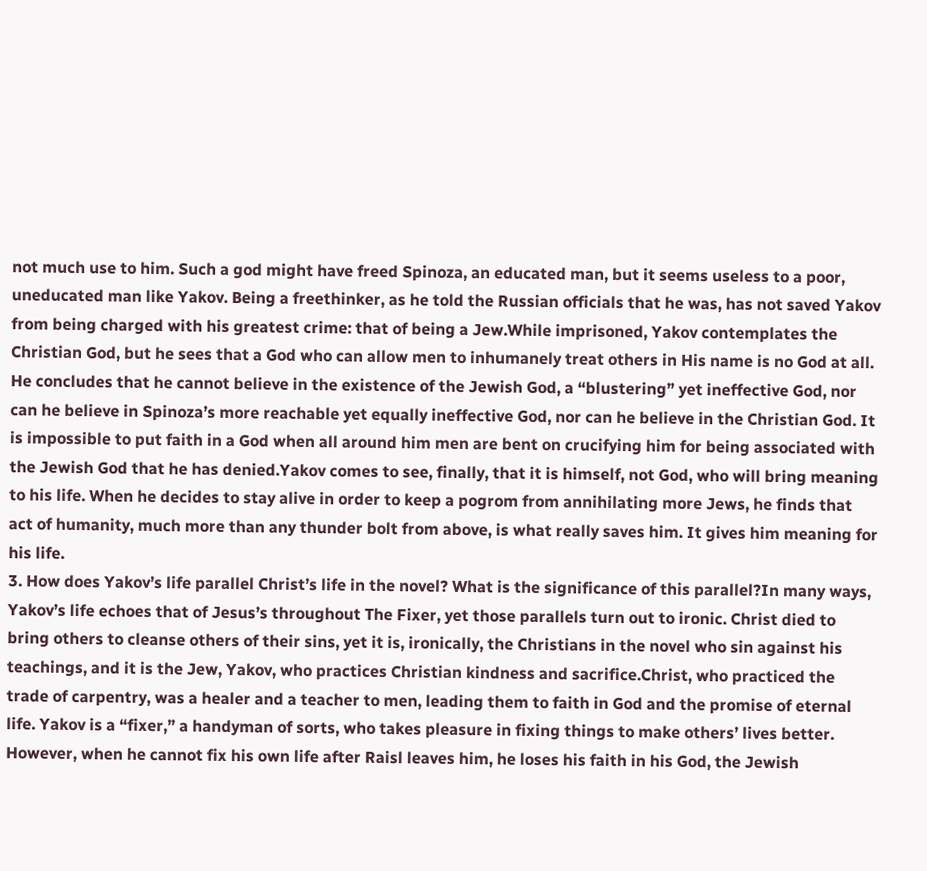not much use to him. Such a god might have freed Spinoza, an educated man, but it seems useless to a poor, uneducated man like Yakov. Being a freethinker, as he told the Russian officials that he was, has not saved Yakov from being charged with his greatest crime: that of being a Jew.While imprisoned, Yakov contemplates the Christian God, but he sees that a God who can allow men to inhumanely treat others in His name is no God at all. He concludes that he cannot believe in the existence of the Jewish God, a “blustering” yet ineffective God, nor can he believe in Spinoza’s more reachable yet equally ineffective God, nor can he believe in the Christian God. It is impossible to put faith in a God when all around him men are bent on crucifying him for being associated with the Jewish God that he has denied.Yakov comes to see, finally, that it is himself, not God, who will bring meaning to his life. When he decides to stay alive in order to keep a pogrom from annihilating more Jews, he finds that act of humanity, much more than any thunder bolt from above, is what really saves him. It gives him meaning for his life.
3. How does Yakov’s life parallel Christ’s life in the novel? What is the significance of this parallel?In many ways, Yakov’s life echoes that of Jesus’s throughout The Fixer, yet those parallels turn out to ironic. Christ died to bring others to cleanse others of their sins, yet it is, ironically, the Christians in the novel who sin against his teachings, and it is the Jew, Yakov, who practices Christian kindness and sacrifice.Christ, who practiced the trade of carpentry, was a healer and a teacher to men, leading them to faith in God and the promise of eternal life. Yakov is a “fixer,” a handyman of sorts, who takes pleasure in fixing things to make others’ lives better. However, when he cannot fix his own life after Raisl leaves him, he loses his faith in his God, the Jewish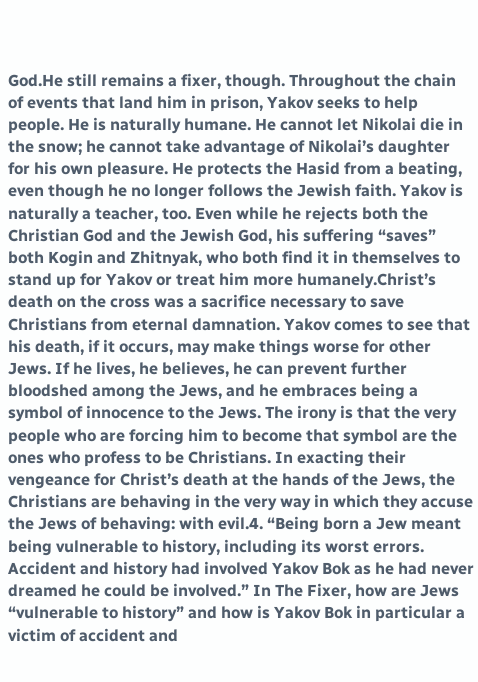God.He still remains a fixer, though. Throughout the chain of events that land him in prison, Yakov seeks to help people. He is naturally humane. He cannot let Nikolai die in the snow; he cannot take advantage of Nikolai’s daughter for his own pleasure. He protects the Hasid from a beating, even though he no longer follows the Jewish faith. Yakov is naturally a teacher, too. Even while he rejects both the Christian God and the Jewish God, his suffering “saves” both Kogin and Zhitnyak, who both find it in themselves to stand up for Yakov or treat him more humanely.Christ’s death on the cross was a sacrifice necessary to save Christians from eternal damnation. Yakov comes to see that his death, if it occurs, may make things worse for other Jews. If he lives, he believes, he can prevent further bloodshed among the Jews, and he embraces being a symbol of innocence to the Jews. The irony is that the very people who are forcing him to become that symbol are the ones who profess to be Christians. In exacting their vengeance for Christ’s death at the hands of the Jews, the Christians are behaving in the very way in which they accuse the Jews of behaving: with evil.4. “Being born a Jew meant being vulnerable to history, including its worst errors. Accident and history had involved Yakov Bok as he had never dreamed he could be involved.” In The Fixer, how are Jews “vulnerable to history” and how is Yakov Bok in particular a victim of accident and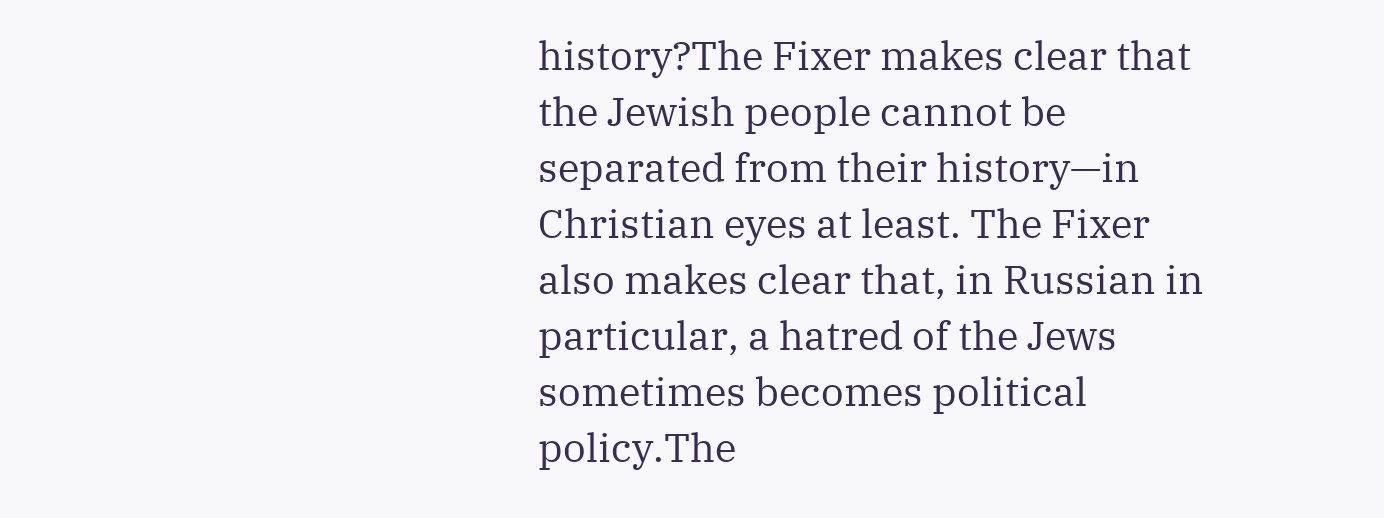history?The Fixer makes clear that the Jewish people cannot be separated from their history—in Christian eyes at least. The Fixer also makes clear that, in Russian in particular, a hatred of the Jews sometimes becomes political policy.The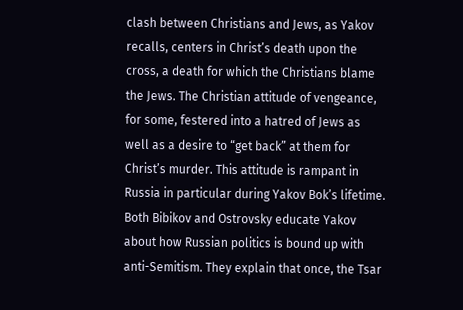clash between Christians and Jews, as Yakov recalls, centers in Christ’s death upon the cross, a death for which the Christians blame the Jews. The Christian attitude of vengeance, for some, festered into a hatred of Jews as well as a desire to “get back” at them for Christ’s murder. This attitude is rampant in Russia in particular during Yakov Bok’s lifetime. Both Bibikov and Ostrovsky educate Yakov about how Russian politics is bound up with anti-Semitism. They explain that once, the Tsar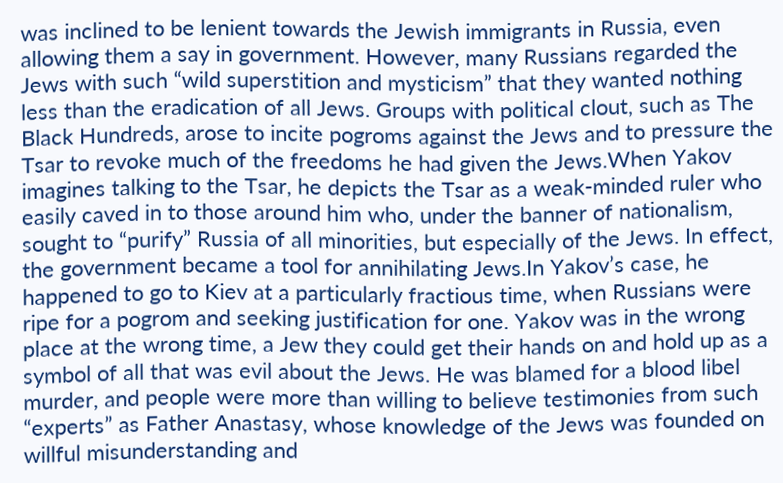was inclined to be lenient towards the Jewish immigrants in Russia, even allowing them a say in government. However, many Russians regarded the Jews with such “wild superstition and mysticism” that they wanted nothing less than the eradication of all Jews. Groups with political clout, such as The Black Hundreds, arose to incite pogroms against the Jews and to pressure the Tsar to revoke much of the freedoms he had given the Jews.When Yakov imagines talking to the Tsar, he depicts the Tsar as a weak-minded ruler who easily caved in to those around him who, under the banner of nationalism, sought to “purify” Russia of all minorities, but especially of the Jews. In effect, the government became a tool for annihilating Jews.In Yakov’s case, he happened to go to Kiev at a particularly fractious time, when Russians were ripe for a pogrom and seeking justification for one. Yakov was in the wrong place at the wrong time, a Jew they could get their hands on and hold up as a symbol of all that was evil about the Jews. He was blamed for a blood libel murder, and people were more than willing to believe testimonies from such “experts” as Father Anastasy, whose knowledge of the Jews was founded on willful misunderstanding and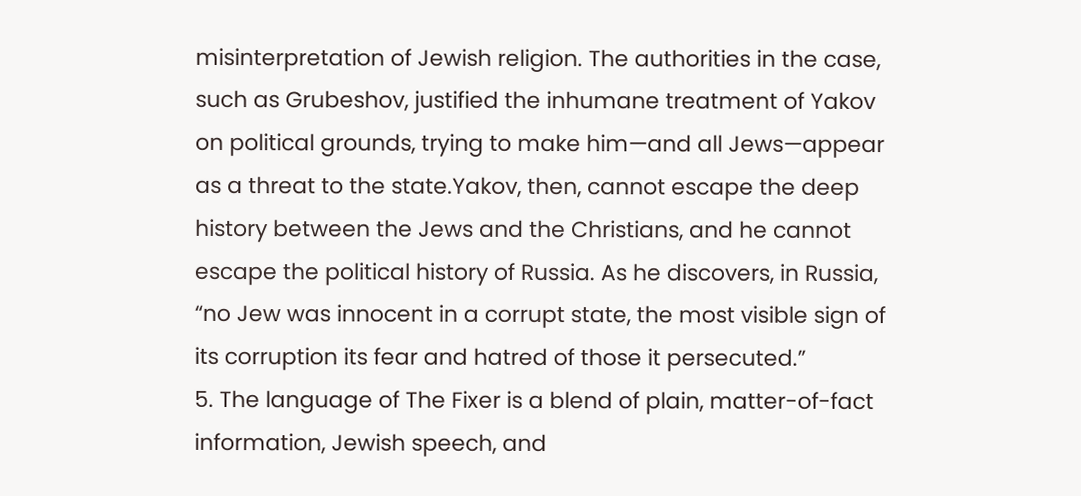misinterpretation of Jewish religion. The authorities in the case, such as Grubeshov, justified the inhumane treatment of Yakov on political grounds, trying to make him—and all Jews—appear as a threat to the state.Yakov, then, cannot escape the deep history between the Jews and the Christians, and he cannot escape the political history of Russia. As he discovers, in Russia, “no Jew was innocent in a corrupt state, the most visible sign of its corruption its fear and hatred of those it persecuted.”
5. The language of The Fixer is a blend of plain, matter-of-fact information, Jewish speech, and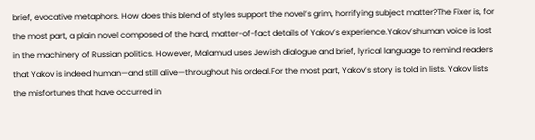brief, evocative metaphors. How does this blend of styles support the novel’s grim, horrifying subject matter?The Fixer is, for the most part, a plain novel composed of the hard, matter-of-fact details of Yakov’s experience.Yakov’shuman voice is lost in the machinery of Russian politics. However, Malamud uses Jewish dialogue and brief, lyrical language to remind readers that Yakov is indeed human—and still alive—throughout his ordeal.For the most part, Yakov’s story is told in lists. Yakov lists the misfortunes that have occurred in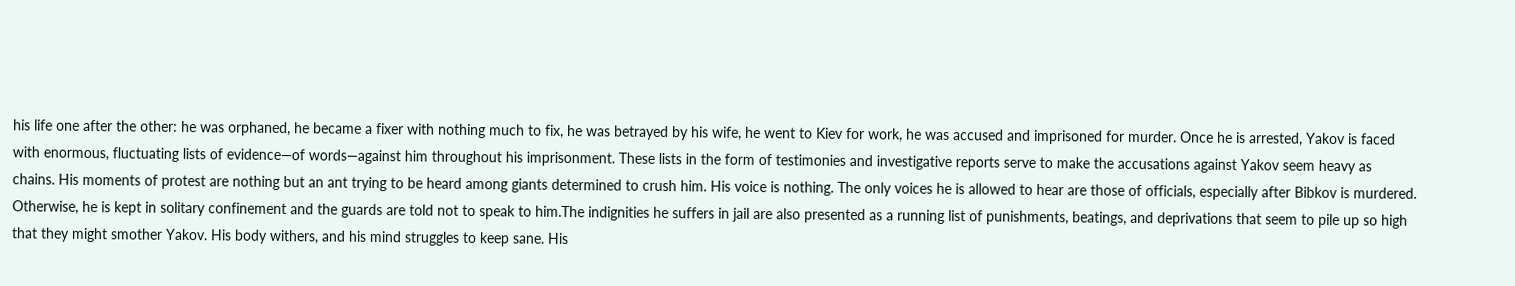his life one after the other: he was orphaned, he became a fixer with nothing much to fix, he was betrayed by his wife, he went to Kiev for work, he was accused and imprisoned for murder. Once he is arrested, Yakov is faced with enormous, fluctuating lists of evidence—of words—against him throughout his imprisonment. These lists in the form of testimonies and investigative reports serve to make the accusations against Yakov seem heavy as chains. His moments of protest are nothing but an ant trying to be heard among giants determined to crush him. His voice is nothing. The only voices he is allowed to hear are those of officials, especially after Bibkov is murdered. Otherwise, he is kept in solitary confinement and the guards are told not to speak to him.The indignities he suffers in jail are also presented as a running list of punishments, beatings, and deprivations that seem to pile up so high that they might smother Yakov. His body withers, and his mind struggles to keep sane. His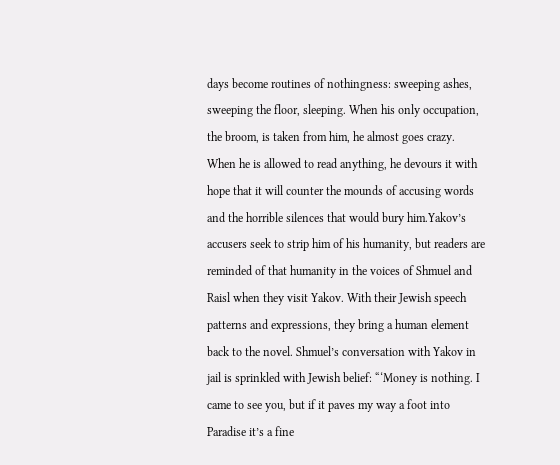days become routines of nothingness: sweeping ashes, sweeping the floor, sleeping. When his only occupation, the broom, is taken from him, he almost goes crazy. When he is allowed to read anything, he devours it with hope that it will counter the mounds of accusing words and the horrible silences that would bury him.Yakov’s accusers seek to strip him of his humanity, but readers are reminded of that humanity in the voices of Shmuel and Raisl when they visit Yakov. With their Jewish speech patterns and expressions, they bring a human element back to the novel. Shmuel’s conversation with Yakov in jail is sprinkled with Jewish belief: “‘Money is nothing. I came to see you, but if it paves my way a foot into Paradise it’s a fine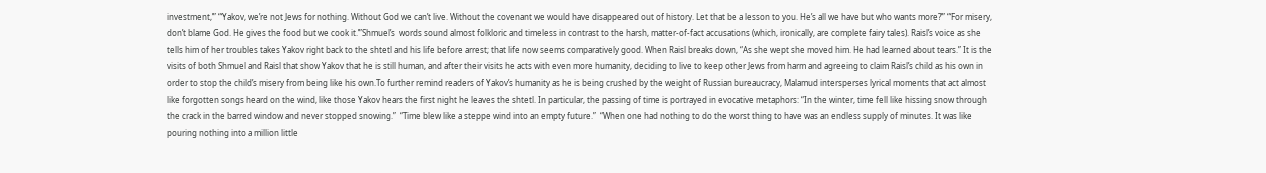investment,’” “‘Yakov, we’re not Jews for nothing. Without God we can’t live. Without the covenant we would have disappeared out of history. Let that be a lesson to you. He’s all we have but who wants more?’” “‘For misery, don’t blame God. He gives the food but we cook it.’”Shmuel’s  words sound almost folkloric and timeless in contrast to the harsh, matter-of-fact accusations (which, ironically, are complete fairy tales). Raisl’s voice as she tells him of her troubles takes Yakov right back to the shtetl and his life before arrest; that life now seems comparatively good. When Raisl breaks down, “As she wept she moved him. He had learned about tears.” It is the visits of both Shmuel and Raisl that show Yakov that he is still human, and after their visits he acts with even more humanity, deciding to live to keep other Jews from harm and agreeing to claim Raisl’s child as his own in order to stop the child’s misery from being like his own.To further remind readers of Yakov’s humanity as he is being crushed by the weight of Russian bureaucracy, Malamud intersperses lyrical moments that act almost like forgotten songs heard on the wind, like those Yakov hears the first night he leaves the shtetl. In particular, the passing of time is portrayed in evocative metaphors: “In the winter, time fell like hissing snow through the crack in the barred window and never stopped snowing.”  “Time blew like a steppe wind into an empty future.”  “When one had nothing to do the worst thing to have was an endless supply of minutes. It was like pouring nothing into a million little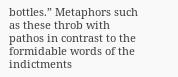bottles.” Metaphors such as these throb with pathos in contrast to the formidable words of the indictments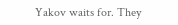Yakov waits for. They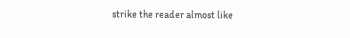strike the reader almost like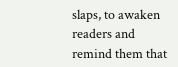slaps, to awaken readers and remind them that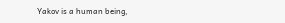Yakov is a human being,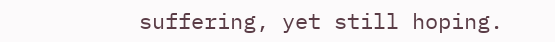suffering, yet still hoping.